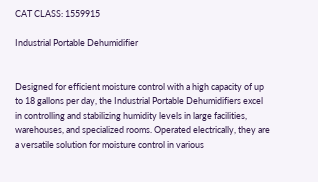CAT CLASS: 1559915

Industrial Portable Dehumidifier


Designed for efficient moisture control with a high capacity of up to 18 gallons per day, the Industrial Portable Dehumidifiers excel in controlling and stabilizing humidity levels in large facilities, warehouses, and specialized rooms. Operated electrically, they are a versatile solution for moisture control in various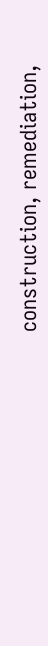construction, remediation,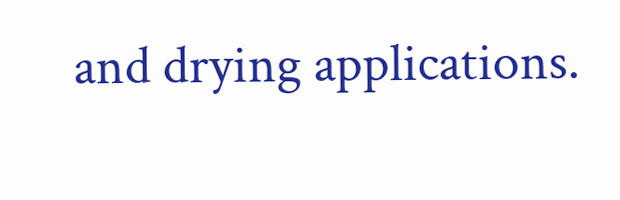and drying applications.